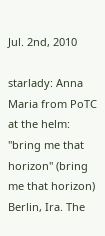Jul. 2nd, 2010

starlady: Anna Maria from PoTC at the helm: "bring me that horizon" (bring me that horizon)
Berlin, Ira. The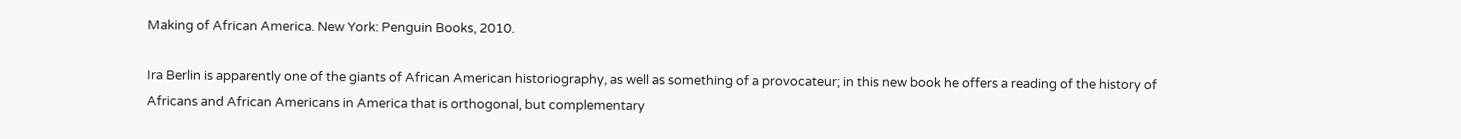Making of African America. New York: Penguin Books, 2010.

Ira Berlin is apparently one of the giants of African American historiography, as well as something of a provocateur; in this new book he offers a reading of the history of Africans and African Americans in America that is orthogonal, but complementary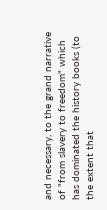and necessary, to the grand narrative of "from slavery to freedom" which has dominated the history books (to the extent that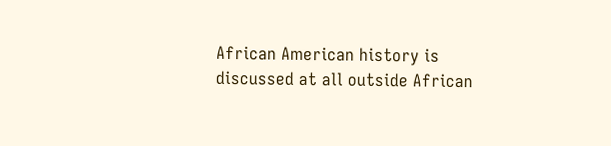African American history is discussed at all outside African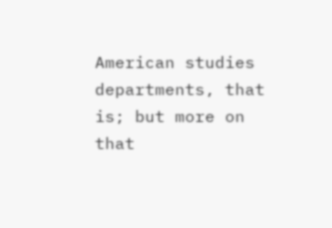American studies departments, that is; but more on that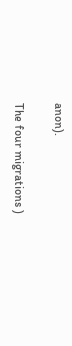anon).

The four migrations )